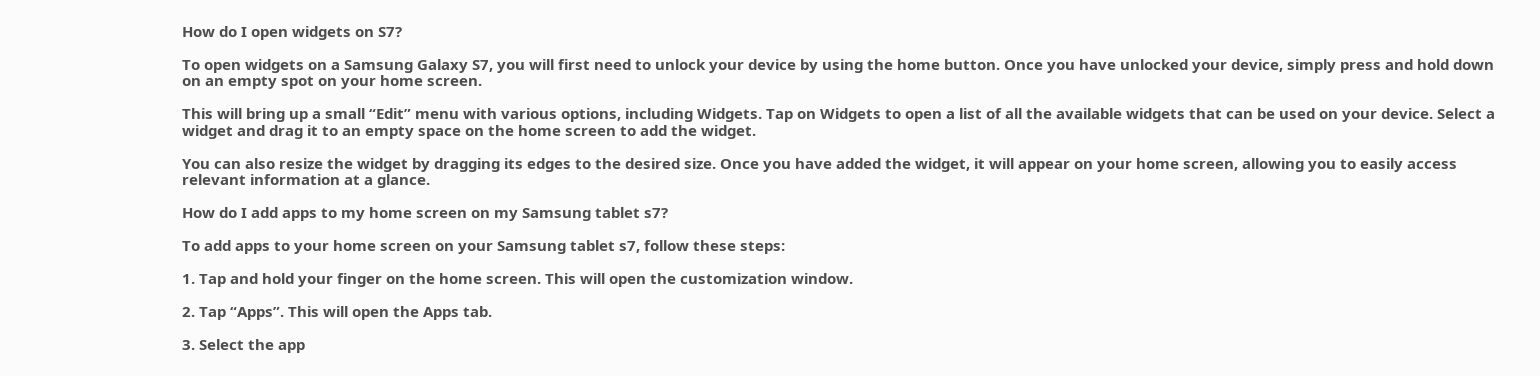How do I open widgets on S7?

To open widgets on a Samsung Galaxy S7, you will first need to unlock your device by using the home button. Once you have unlocked your device, simply press and hold down on an empty spot on your home screen.

This will bring up a small “Edit” menu with various options, including Widgets. Tap on Widgets to open a list of all the available widgets that can be used on your device. Select a widget and drag it to an empty space on the home screen to add the widget.

You can also resize the widget by dragging its edges to the desired size. Once you have added the widget, it will appear on your home screen, allowing you to easily access relevant information at a glance.

How do I add apps to my home screen on my Samsung tablet s7?

To add apps to your home screen on your Samsung tablet s7, follow these steps:

1. Tap and hold your finger on the home screen. This will open the customization window.

2. Tap “Apps”. This will open the Apps tab.

3. Select the app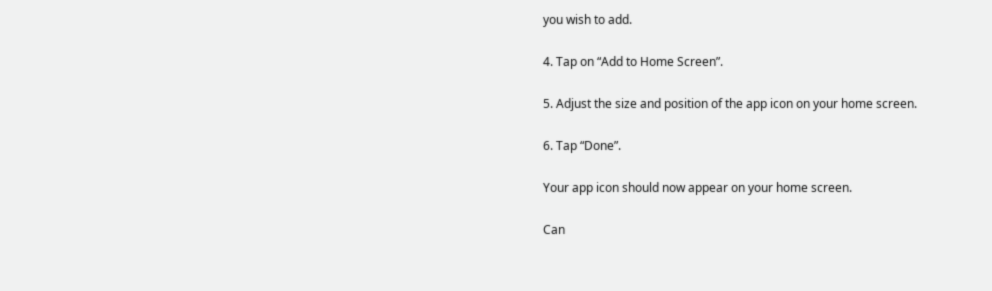you wish to add.

4. Tap on “Add to Home Screen”.

5. Adjust the size and position of the app icon on your home screen.

6. Tap “Done”.

Your app icon should now appear on your home screen.

Can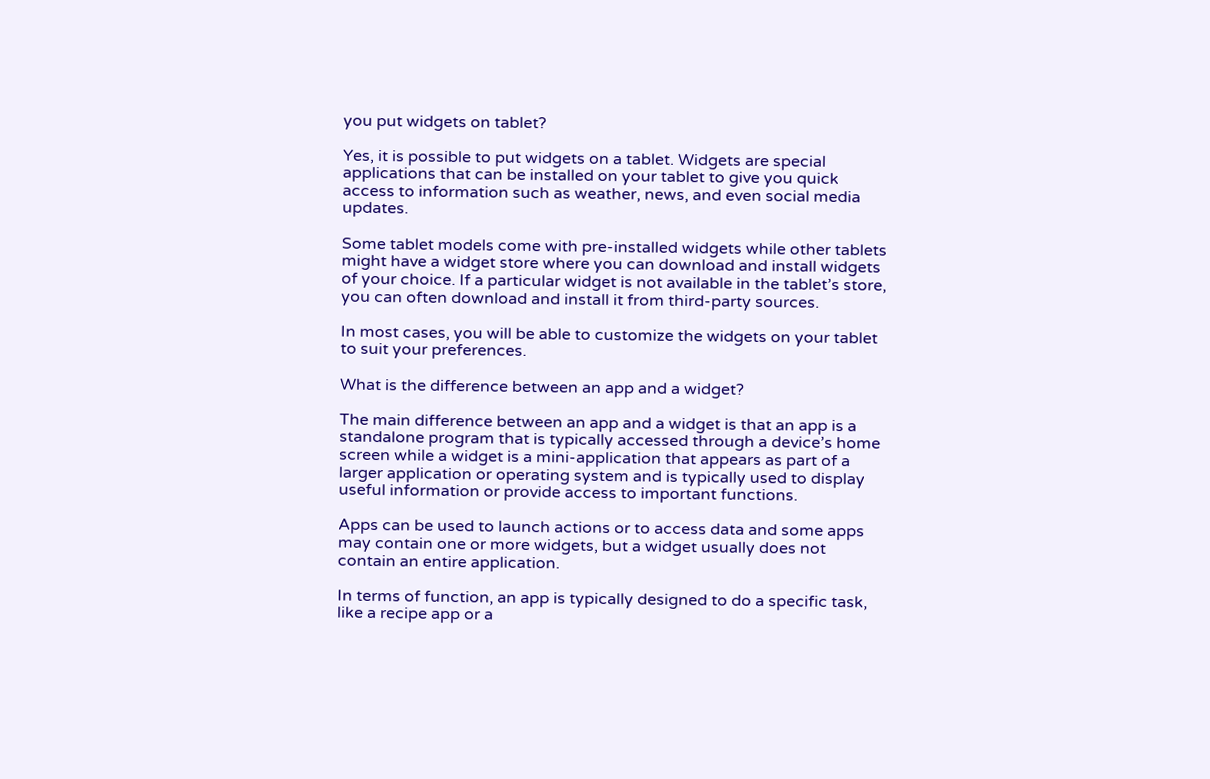you put widgets on tablet?

Yes, it is possible to put widgets on a tablet. Widgets are special applications that can be installed on your tablet to give you quick access to information such as weather, news, and even social media updates.

Some tablet models come with pre-installed widgets while other tablets might have a widget store where you can download and install widgets of your choice. If a particular widget is not available in the tablet’s store, you can often download and install it from third-party sources.

In most cases, you will be able to customize the widgets on your tablet to suit your preferences.

What is the difference between an app and a widget?

The main difference between an app and a widget is that an app is a standalone program that is typically accessed through a device’s home screen while a widget is a mini-application that appears as part of a larger application or operating system and is typically used to display useful information or provide access to important functions.

Apps can be used to launch actions or to access data and some apps may contain one or more widgets, but a widget usually does not contain an entire application.

In terms of function, an app is typically designed to do a specific task, like a recipe app or a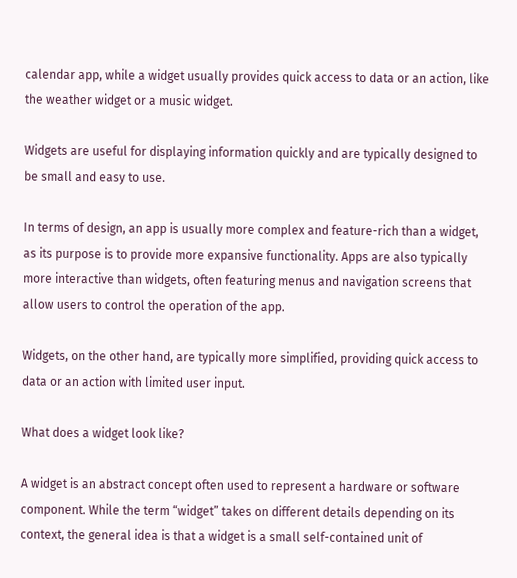calendar app, while a widget usually provides quick access to data or an action, like the weather widget or a music widget.

Widgets are useful for displaying information quickly and are typically designed to be small and easy to use.

In terms of design, an app is usually more complex and feature-rich than a widget, as its purpose is to provide more expansive functionality. Apps are also typically more interactive than widgets, often featuring menus and navigation screens that allow users to control the operation of the app.

Widgets, on the other hand, are typically more simplified, providing quick access to data or an action with limited user input.

What does a widget look like?

A widget is an abstract concept often used to represent a hardware or software component. While the term “widget” takes on different details depending on its context, the general idea is that a widget is a small self-contained unit of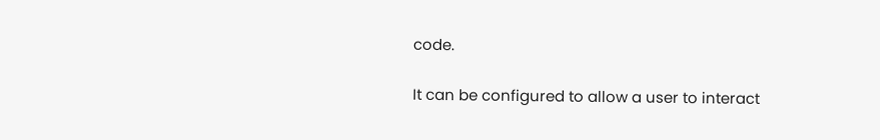code.

It can be configured to allow a user to interact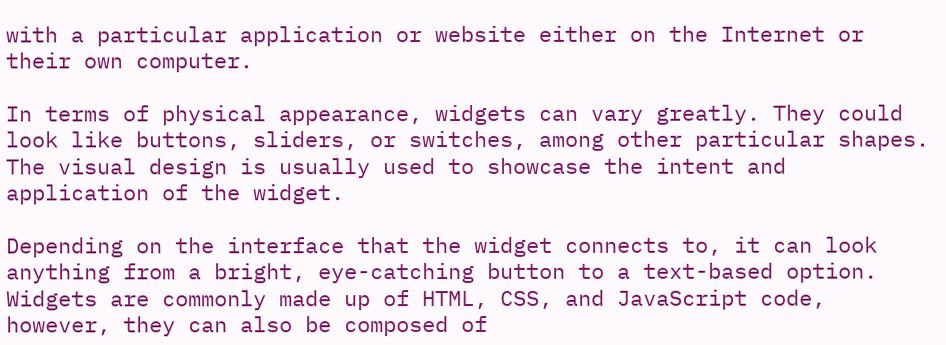with a particular application or website either on the Internet or their own computer.

In terms of physical appearance, widgets can vary greatly. They could look like buttons, sliders, or switches, among other particular shapes. The visual design is usually used to showcase the intent and application of the widget.

Depending on the interface that the widget connects to, it can look anything from a bright, eye-catching button to a text-based option. Widgets are commonly made up of HTML, CSS, and JavaScript code, however, they can also be composed of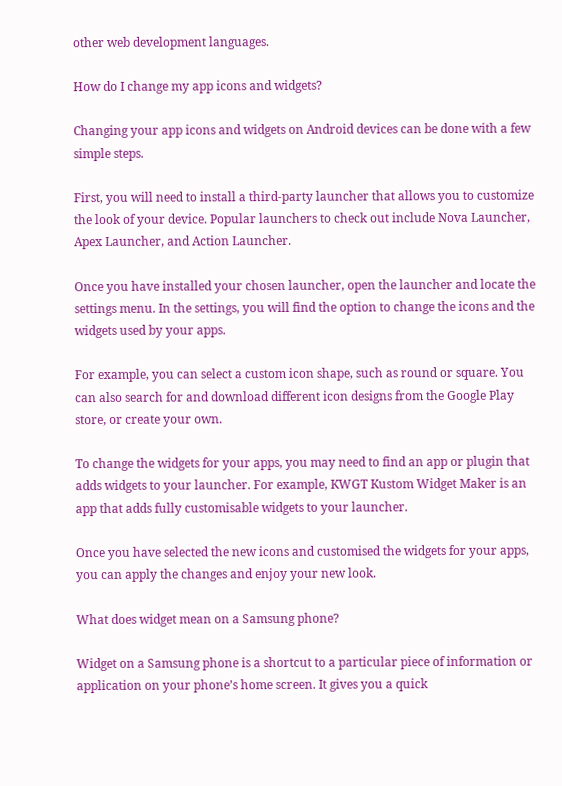other web development languages.

How do I change my app icons and widgets?

Changing your app icons and widgets on Android devices can be done with a few simple steps.

First, you will need to install a third-party launcher that allows you to customize the look of your device. Popular launchers to check out include Nova Launcher, Apex Launcher, and Action Launcher.

Once you have installed your chosen launcher, open the launcher and locate the settings menu. In the settings, you will find the option to change the icons and the widgets used by your apps.

For example, you can select a custom icon shape, such as round or square. You can also search for and download different icon designs from the Google Play store, or create your own.

To change the widgets for your apps, you may need to find an app or plugin that adds widgets to your launcher. For example, KWGT Kustom Widget Maker is an app that adds fully customisable widgets to your launcher.

Once you have selected the new icons and customised the widgets for your apps, you can apply the changes and enjoy your new look.

What does widget mean on a Samsung phone?

Widget on a Samsung phone is a shortcut to a particular piece of information or application on your phone’s home screen. It gives you a quick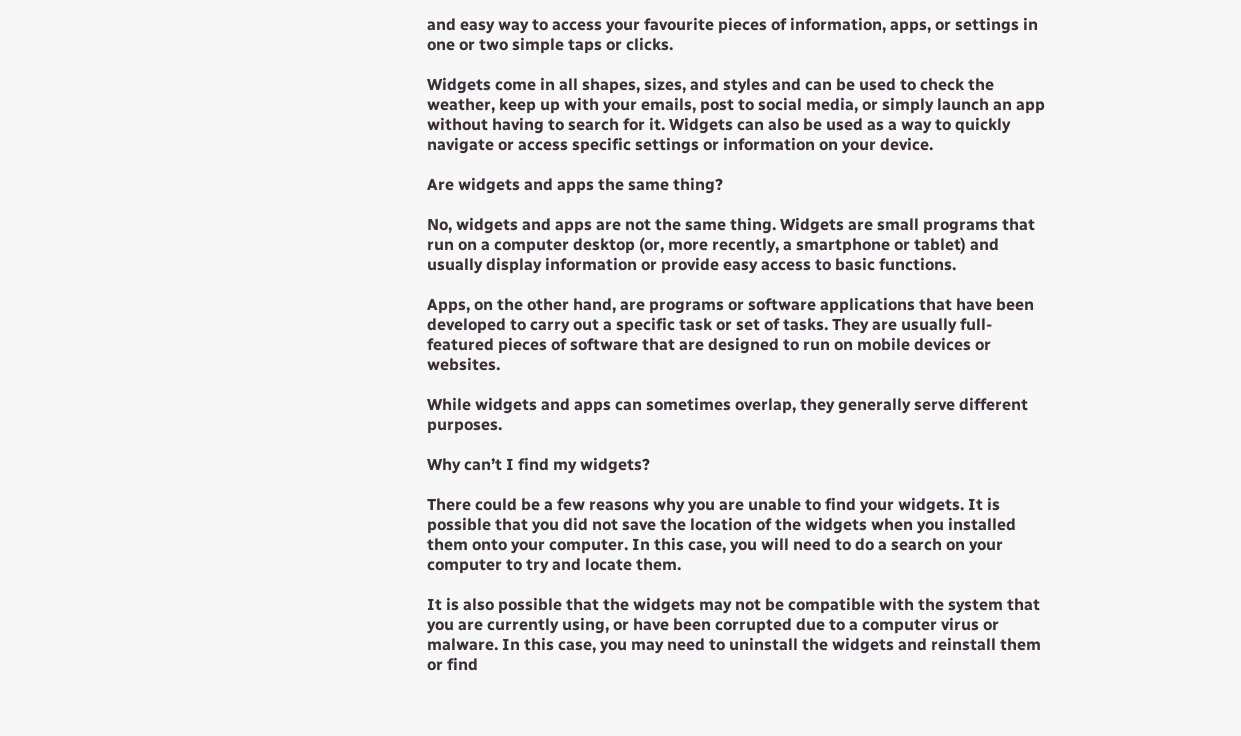and easy way to access your favourite pieces of information, apps, or settings in one or two simple taps or clicks.

Widgets come in all shapes, sizes, and styles and can be used to check the weather, keep up with your emails, post to social media, or simply launch an app without having to search for it. Widgets can also be used as a way to quickly navigate or access specific settings or information on your device.

Are widgets and apps the same thing?

No, widgets and apps are not the same thing. Widgets are small programs that run on a computer desktop (or, more recently, a smartphone or tablet) and usually display information or provide easy access to basic functions.

Apps, on the other hand, are programs or software applications that have been developed to carry out a specific task or set of tasks. They are usually full-featured pieces of software that are designed to run on mobile devices or websites.

While widgets and apps can sometimes overlap, they generally serve different purposes.

Why can’t I find my widgets?

There could be a few reasons why you are unable to find your widgets. It is possible that you did not save the location of the widgets when you installed them onto your computer. In this case, you will need to do a search on your computer to try and locate them.

It is also possible that the widgets may not be compatible with the system that you are currently using, or have been corrupted due to a computer virus or malware. In this case, you may need to uninstall the widgets and reinstall them or find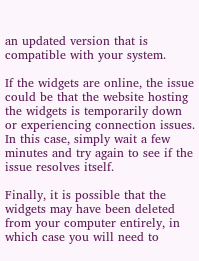an updated version that is compatible with your system.

If the widgets are online, the issue could be that the website hosting the widgets is temporarily down or experiencing connection issues. In this case, simply wait a few minutes and try again to see if the issue resolves itself.

Finally, it is possible that the widgets may have been deleted from your computer entirely, in which case you will need to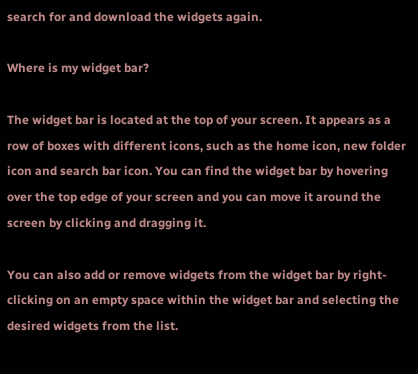search for and download the widgets again.

Where is my widget bar?

The widget bar is located at the top of your screen. It appears as a row of boxes with different icons, such as the home icon, new folder icon and search bar icon. You can find the widget bar by hovering over the top edge of your screen and you can move it around the screen by clicking and dragging it.

You can also add or remove widgets from the widget bar by right-clicking on an empty space within the widget bar and selecting the desired widgets from the list.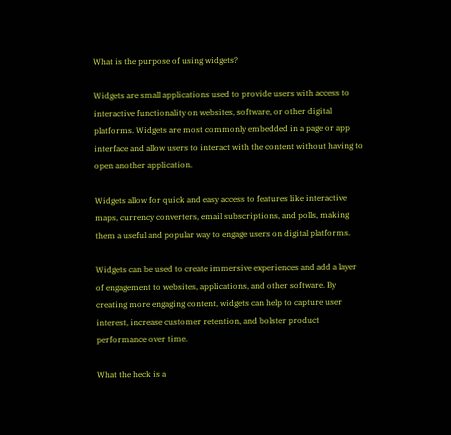What is the purpose of using widgets?

Widgets are small applications used to provide users with access to interactive functionality on websites, software, or other digital platforms. Widgets are most commonly embedded in a page or app interface and allow users to interact with the content without having to open another application.

Widgets allow for quick and easy access to features like interactive maps, currency converters, email subscriptions, and polls, making them a useful and popular way to engage users on digital platforms.

Widgets can be used to create immersive experiences and add a layer of engagement to websites, applications, and other software. By creating more engaging content, widgets can help to capture user interest, increase customer retention, and bolster product performance over time.

What the heck is a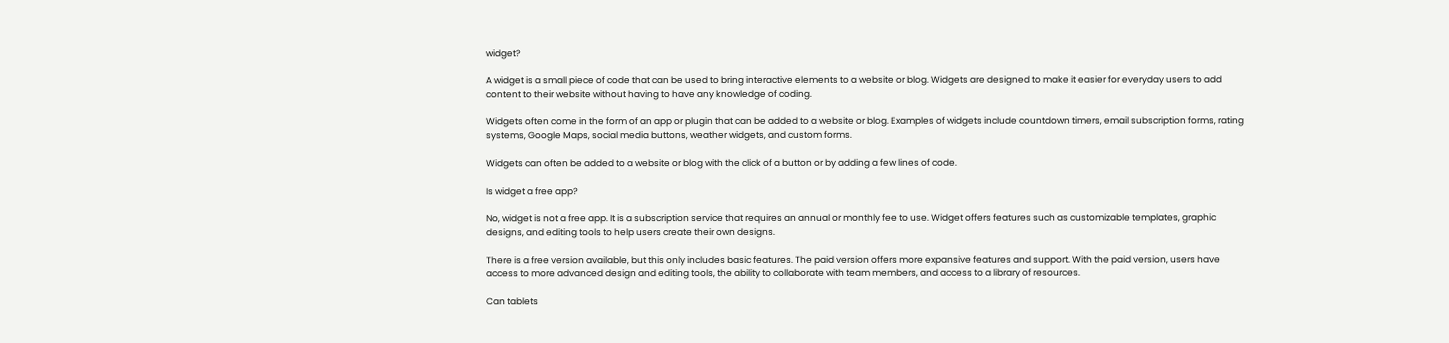widget?

A widget is a small piece of code that can be used to bring interactive elements to a website or blog. Widgets are designed to make it easier for everyday users to add content to their website without having to have any knowledge of coding.

Widgets often come in the form of an app or plugin that can be added to a website or blog. Examples of widgets include countdown timers, email subscription forms, rating systems, Google Maps, social media buttons, weather widgets, and custom forms.

Widgets can often be added to a website or blog with the click of a button or by adding a few lines of code.

Is widget a free app?

No, widget is not a free app. It is a subscription service that requires an annual or monthly fee to use. Widget offers features such as customizable templates, graphic designs, and editing tools to help users create their own designs.

There is a free version available, but this only includes basic features. The paid version offers more expansive features and support. With the paid version, users have access to more advanced design and editing tools, the ability to collaborate with team members, and access to a library of resources.

Can tablets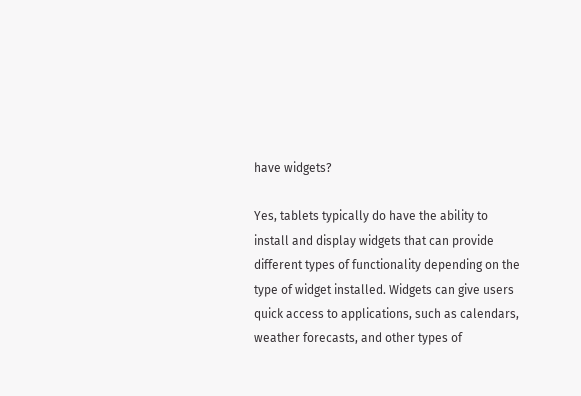have widgets?

Yes, tablets typically do have the ability to install and display widgets that can provide different types of functionality depending on the type of widget installed. Widgets can give users quick access to applications, such as calendars, weather forecasts, and other types of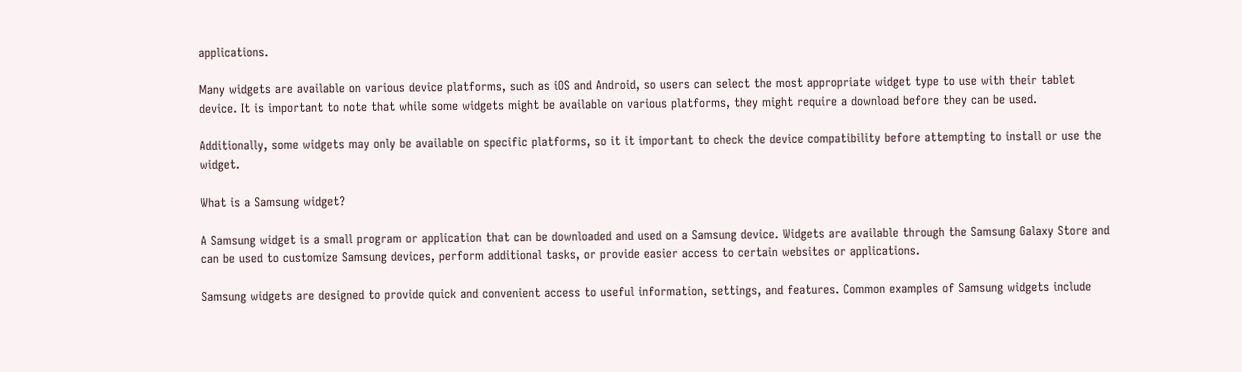applications.

Many widgets are available on various device platforms, such as iOS and Android, so users can select the most appropriate widget type to use with their tablet device. It is important to note that while some widgets might be available on various platforms, they might require a download before they can be used.

Additionally, some widgets may only be available on specific platforms, so it it important to check the device compatibility before attempting to install or use the widget.

What is a Samsung widget?

A Samsung widget is a small program or application that can be downloaded and used on a Samsung device. Widgets are available through the Samsung Galaxy Store and can be used to customize Samsung devices, perform additional tasks, or provide easier access to certain websites or applications.

Samsung widgets are designed to provide quick and convenient access to useful information, settings, and features. Common examples of Samsung widgets include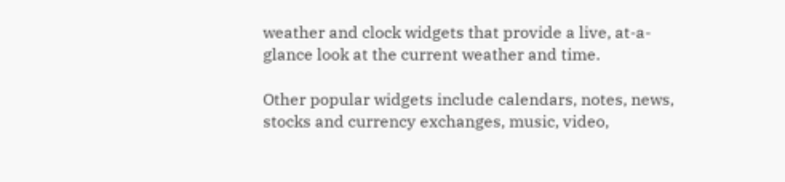weather and clock widgets that provide a live, at-a-glance look at the current weather and time.

Other popular widgets include calendars, notes, news, stocks and currency exchanges, music, video,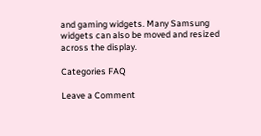and gaming widgets. Many Samsung widgets can also be moved and resized across the display.

Categories FAQ

Leave a Comment